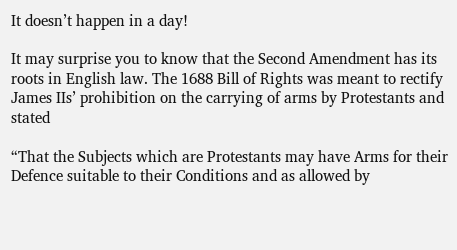It doesn’t happen in a day!

It may surprise you to know that the Second Amendment has its roots in English law. The 1688 Bill of Rights was meant to rectify James IIs’ prohibition on the carrying of arms by Protestants and stated

“That the Subjects which are Protestants may have Arms for their Defence suitable to their Conditions and as allowed by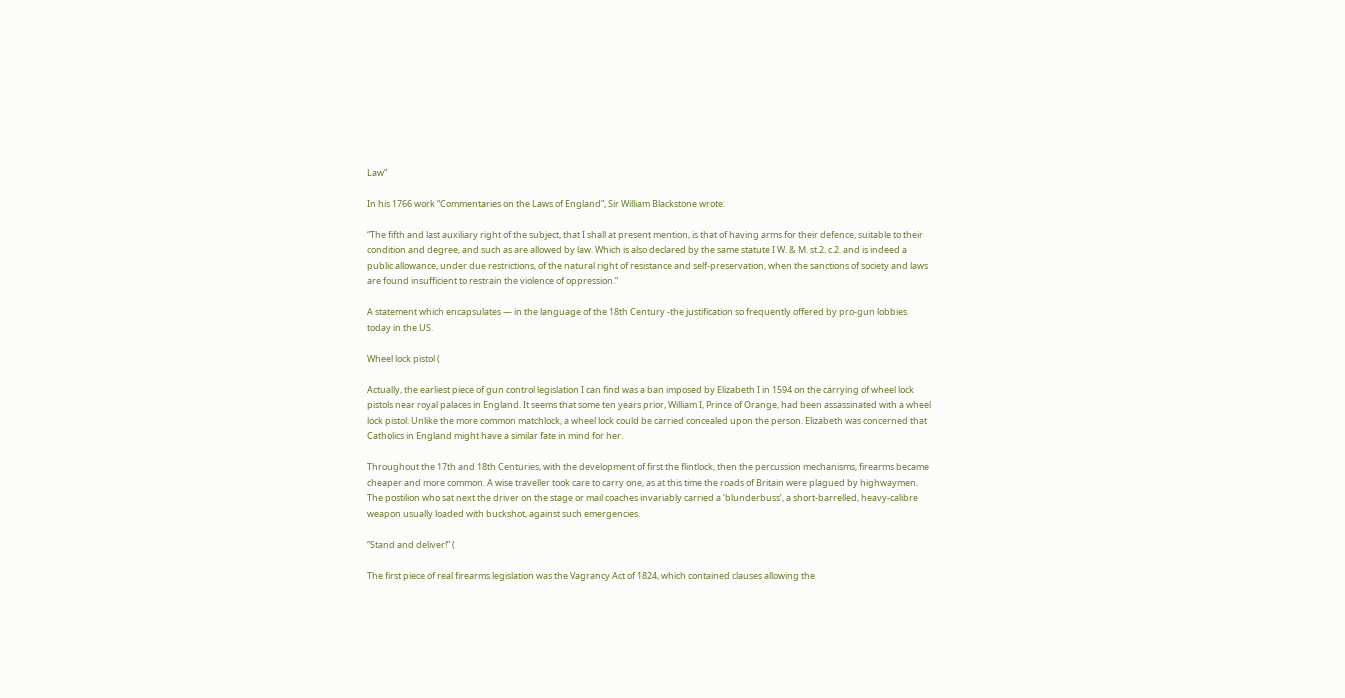Law”

In his 1766 work “Commentaries on the Laws of England”, Sir William Blackstone wrote:

“The fifth and last auxiliary right of the subject, that I shall at present mention, is that of having arms for their defence, suitable to their condition and degree, and such as are allowed by law. Which is also declared by the same statute I W. & M. st.2. c.2. and is indeed a public allowance, under due restrictions, of the natural right of resistance and self-preservation, when the sanctions of society and laws are found insufficient to restrain the violence of oppression.”

A statement which encapsulates — in the language of the 18th Century -the justification so frequently offered by pro-gun lobbies today in the US.

Wheel lock pistol (

Actually, the earliest piece of gun control legislation I can find was a ban imposed by Elizabeth I in 1594 on the carrying of wheel lock pistols near royal palaces in England. It seems that some ten years prior, William I, Prince of Orange, had been assassinated with a wheel lock pistol. Unlike the more common matchlock, a wheel lock could be carried concealed upon the person. Elizabeth was concerned that Catholics in England might have a similar fate in mind for her.

Throughout the 17th and 18th Centuries, with the development of first the flintlock, then the percussion mechanisms, firearms became cheaper and more common. A wise traveller took care to carry one, as at this time the roads of Britain were plagued by highwaymen. The postilion who sat next the driver on the stage or mail coaches invariably carried a ‘blunderbuss’, a short-barrelled, heavy-calibre weapon usually loaded with buckshot, against such emergencies.

“Stand and deliver!” (

The first piece of real firearms legislation was the Vagrancy Act of 1824, which contained clauses allowing the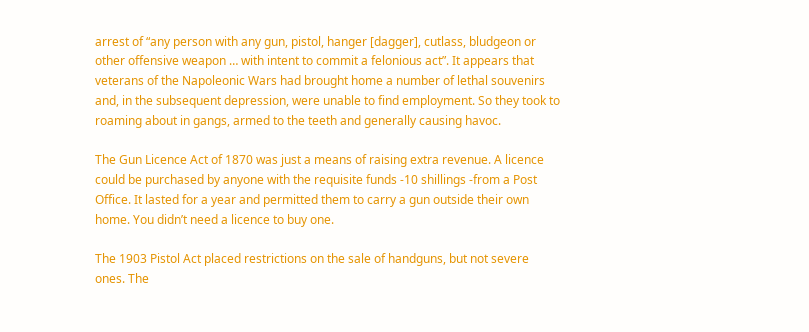arrest of “any person with any gun, pistol, hanger [dagger], cutlass, bludgeon or other offensive weapon … with intent to commit a felonious act”. It appears that veterans of the Napoleonic Wars had brought home a number of lethal souvenirs and, in the subsequent depression, were unable to find employment. So they took to roaming about in gangs, armed to the teeth and generally causing havoc.

The Gun Licence Act of 1870 was just a means of raising extra revenue. A licence could be purchased by anyone with the requisite funds -10 shillings -from a Post Office. It lasted for a year and permitted them to carry a gun outside their own home. You didn’t need a licence to buy one.

The 1903 Pistol Act placed restrictions on the sale of handguns, but not severe ones. The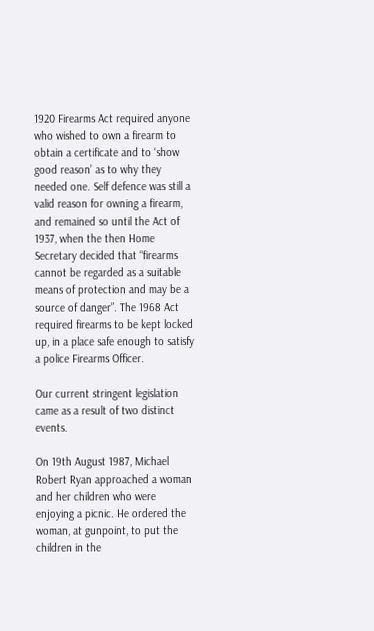1920 Firearms Act required anyone who wished to own a firearm to obtain a certificate and to ‘show good reason’ as to why they needed one. Self defence was still a valid reason for owning a firearm, and remained so until the Act of 1937, when the then Home Secretary decided that “firearms cannot be regarded as a suitable means of protection and may be a source of danger”. The 1968 Act required firearms to be kept locked up, in a place safe enough to satisfy a police Firearms Officer.

Our current stringent legislation came as a result of two distinct events.

On 19th August 1987, Michael Robert Ryan approached a woman and her children who were enjoying a picnic. He ordered the woman, at gunpoint, to put the children in the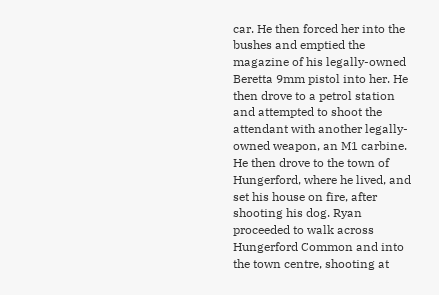car. He then forced her into the bushes and emptied the magazine of his legally-owned Beretta 9mm pistol into her. He then drove to a petrol station and attempted to shoot the attendant with another legally-owned weapon, an M1 carbine. He then drove to the town of Hungerford, where he lived, and set his house on fire, after shooting his dog. Ryan proceeded to walk across Hungerford Common and into the town centre, shooting at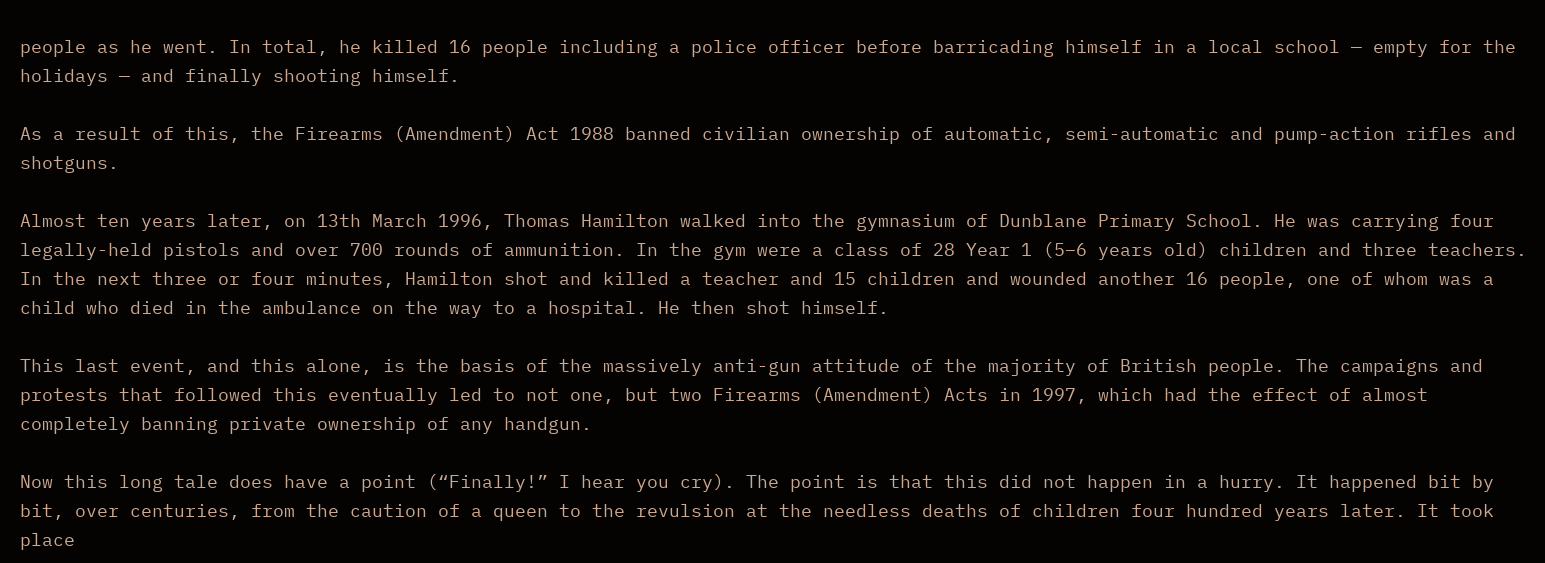people as he went. In total, he killed 16 people including a police officer before barricading himself in a local school — empty for the holidays — and finally shooting himself.

As a result of this, the Firearms (Amendment) Act 1988 banned civilian ownership of automatic, semi-automatic and pump-action rifles and shotguns.

Almost ten years later, on 13th March 1996, Thomas Hamilton walked into the gymnasium of Dunblane Primary School. He was carrying four legally-held pistols and over 700 rounds of ammunition. In the gym were a class of 28 Year 1 (5–6 years old) children and three teachers. In the next three or four minutes, Hamilton shot and killed a teacher and 15 children and wounded another 16 people, one of whom was a child who died in the ambulance on the way to a hospital. He then shot himself.

This last event, and this alone, is the basis of the massively anti-gun attitude of the majority of British people. The campaigns and protests that followed this eventually led to not one, but two Firearms (Amendment) Acts in 1997, which had the effect of almost completely banning private ownership of any handgun.

Now this long tale does have a point (“Finally!” I hear you cry). The point is that this did not happen in a hurry. It happened bit by bit, over centuries, from the caution of a queen to the revulsion at the needless deaths of children four hundred years later. It took place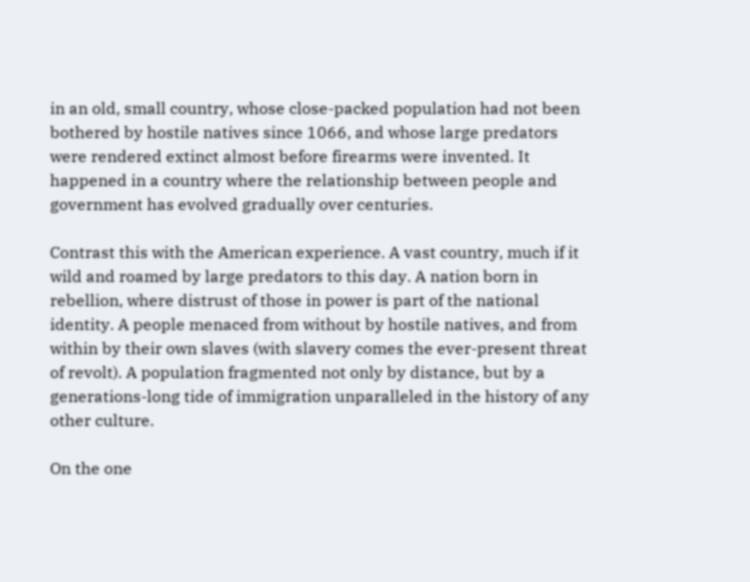in an old, small country, whose close-packed population had not been bothered by hostile natives since 1066, and whose large predators were rendered extinct almost before firearms were invented. It happened in a country where the relationship between people and government has evolved gradually over centuries.

Contrast this with the American experience. A vast country, much if it wild and roamed by large predators to this day. A nation born in rebellion, where distrust of those in power is part of the national identity. A people menaced from without by hostile natives, and from within by their own slaves (with slavery comes the ever-present threat of revolt). A population fragmented not only by distance, but by a generations-long tide of immigration unparalleled in the history of any other culture.

On the one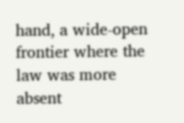hand, a wide-open frontier where the law was more absent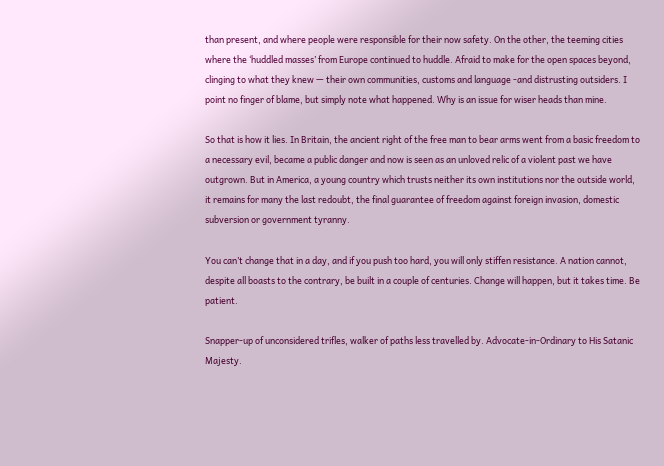than present, and where people were responsible for their now safety. On the other, the teeming cities where the ‘huddled masses’ from Europe continued to huddle. Afraid to make for the open spaces beyond, clinging to what they knew — their own communities, customs and language -and distrusting outsiders. I point no finger of blame, but simply note what happened. Why is an issue for wiser heads than mine.

So that is how it lies. In Britain, the ancient right of the free man to bear arms went from a basic freedom to a necessary evil, became a public danger and now is seen as an unloved relic of a violent past we have outgrown. But in America, a young country which trusts neither its own institutions nor the outside world, it remains for many the last redoubt, the final guarantee of freedom against foreign invasion, domestic subversion or government tyranny.

You can’t change that in a day, and if you push too hard, you will only stiffen resistance. A nation cannot, despite all boasts to the contrary, be built in a couple of centuries. Change will happen, but it takes time. Be patient.

Snapper-up of unconsidered trifles, walker of paths less travelled by. Advocate-in-Ordinary to His Satanic Majesty.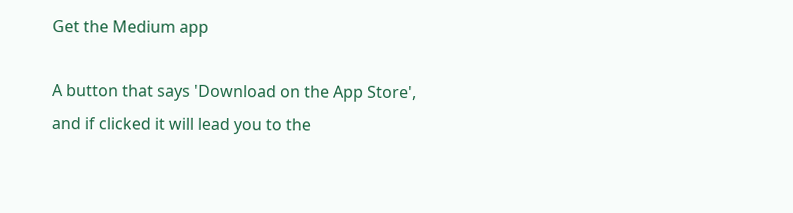Get the Medium app

A button that says 'Download on the App Store', and if clicked it will lead you to the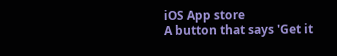iOS App store
A button that says 'Get it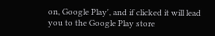on, Google Play', and if clicked it will lead you to the Google Play store